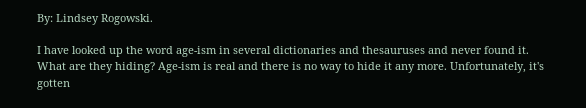By: Lindsey Rogowski.

I have looked up the word age-ism in several dictionaries and thesauruses and never found it. What are they hiding? Age-ism is real and there is no way to hide it any more. Unfortunately, it's gotten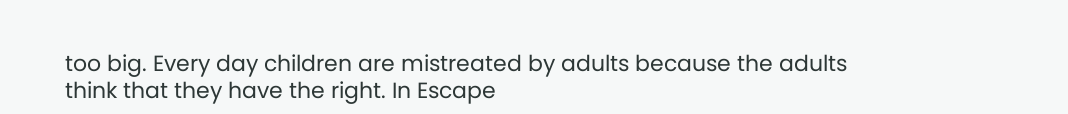too big. Every day children are mistreated by adults because the adults think that they have the right. In Escape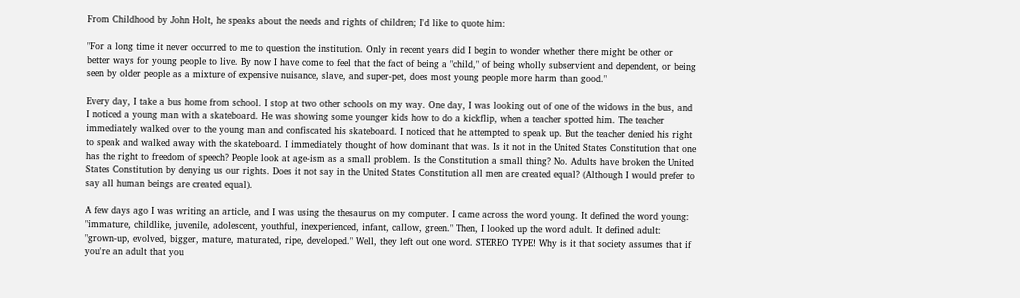From Childhood by John Holt, he speaks about the needs and rights of children; I'd like to quote him:

"For a long time it never occurred to me to question the institution. Only in recent years did I begin to wonder whether there might be other or better ways for young people to live. By now I have come to feel that the fact of being a "child," of being wholly subservient and dependent, or being seen by older people as a mixture of expensive nuisance, slave, and super-pet, does most young people more harm than good."

Every day, I take a bus home from school. I stop at two other schools on my way. One day, I was looking out of one of the widows in the bus, and I noticed a young man with a skateboard. He was showing some younger kids how to do a kickflip, when a teacher spotted him. The teacher immediately walked over to the young man and confiscated his skateboard. I noticed that he attempted to speak up. But the teacher denied his right to speak and walked away with the skateboard. I immediately thought of how dominant that was. Is it not in the United States Constitution that one has the right to freedom of speech? People look at age-ism as a small problem. Is the Constitution a small thing? No. Adults have broken the United States Constitution by denying us our rights. Does it not say in the United States Constitution all men are created equal? (Although I would prefer to say all human beings are created equal).

A few days ago I was writing an article, and I was using the thesaurus on my computer. I came across the word young. It defined the word young: "immature, childlike, juvenile, adolescent, youthful, inexperienced, infant, callow, green." Then, I looked up the word adult. It defined adult: "grown-up, evolved, bigger, mature, maturated, ripe, developed." Well, they left out one word. STEREO TYPE! Why is it that society assumes that if you're an adult that you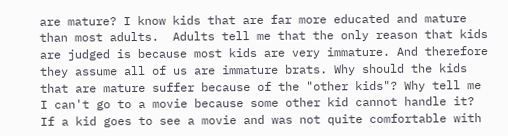are mature? I know kids that are far more educated and mature than most adults.  Adults tell me that the only reason that kids are judged is because most kids are very immature. And therefore they assume all of us are immature brats. Why should the kids that are mature suffer because of the "other kids"? Why tell me I can't go to a movie because some other kid cannot handle it? If a kid goes to see a movie and was not quite comfortable with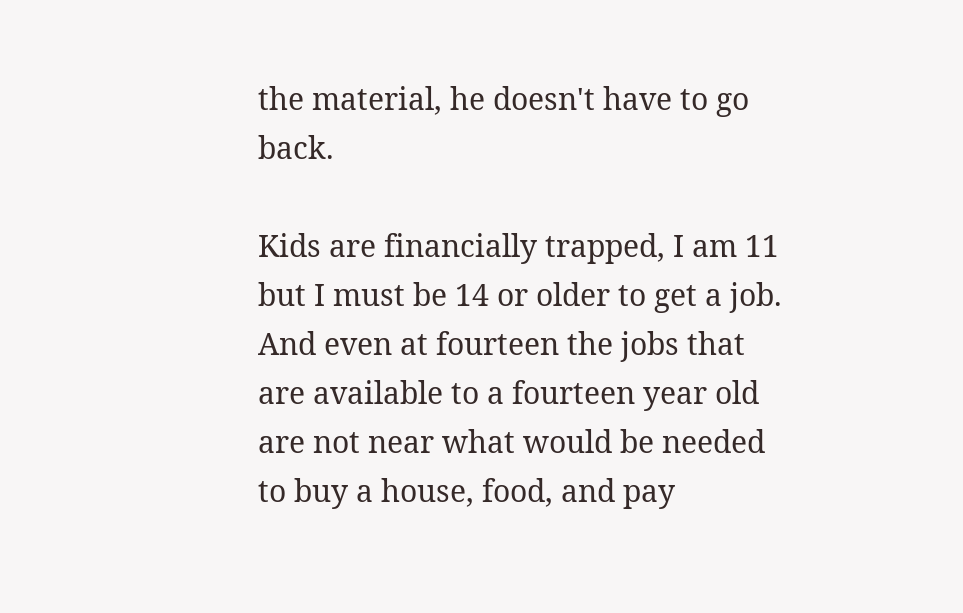the material, he doesn't have to go back.

Kids are financially trapped, I am 11 but I must be 14 or older to get a job. And even at fourteen the jobs that are available to a fourteen year old are not near what would be needed to buy a house, food, and pay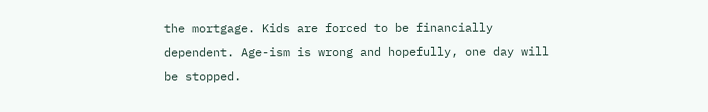the mortgage. Kids are forced to be financially dependent. Age-ism is wrong and hopefully, one day will be stopped.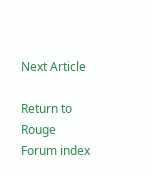Next Article

Return to Rouge Forum index